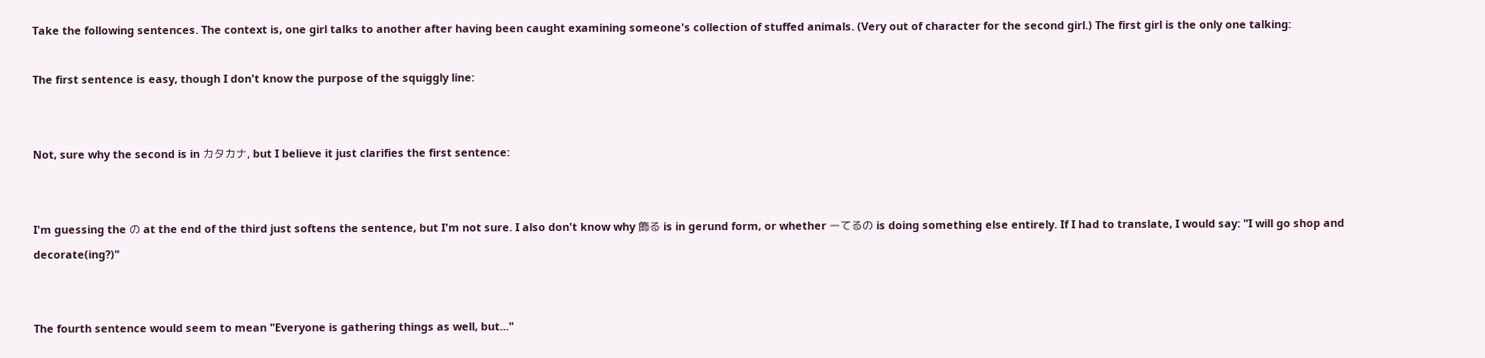Take the following sentences. The context is, one girl talks to another after having been caught examining someone's collection of stuffed animals. (Very out of character for the second girl.) The first girl is the only one talking:

The first sentence is easy, though I don't know the purpose of the squiggly line:


Not, sure why the second is in カタカナ, but I believe it just clarifies the first sentence:


I'm guessing the の at the end of the third just softens the sentence, but I'm not sure. I also don't know why 飾る is in gerund form, or whether ーてるの is doing something else entirely. If I had to translate, I would say: "I will go shop and decorate(ing?)"


The fourth sentence would seem to mean "Everyone is gathering things as well, but..."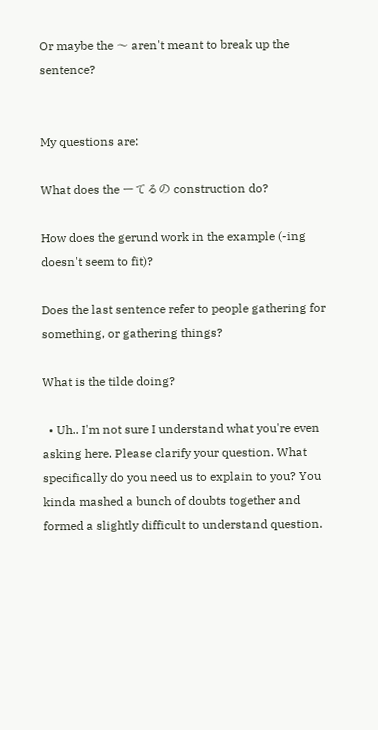Or maybe the 〜 aren't meant to break up the sentence?


My questions are:

What does the ーてるの construction do?

How does the gerund work in the example (-ing doesn't seem to fit)?

Does the last sentence refer to people gathering for something, or gathering things?

What is the tilde doing?

  • Uh.. I'm not sure I understand what you're even asking here. Please clarify your question. What specifically do you need us to explain to you? You kinda mashed a bunch of doubts together and formed a slightly difficult to understand question.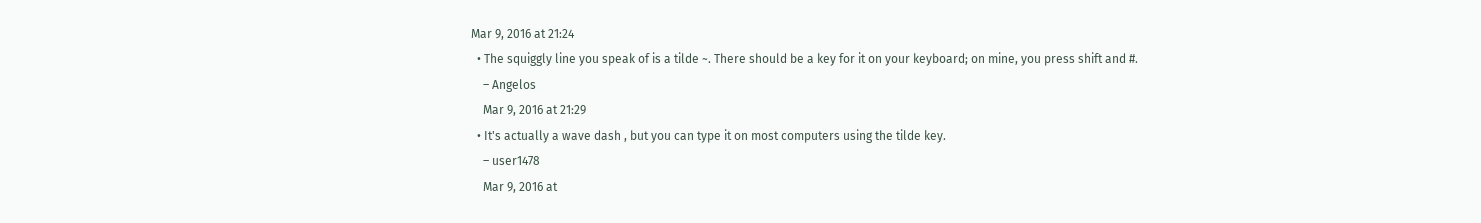Mar 9, 2016 at 21:24
  • The squiggly line you speak of is a tilde ~. There should be a key for it on your keyboard; on mine, you press shift and #.
    – Angelos
    Mar 9, 2016 at 21:29
  • It's actually a wave dash , but you can type it on most computers using the tilde key.
    – user1478
    Mar 9, 2016 at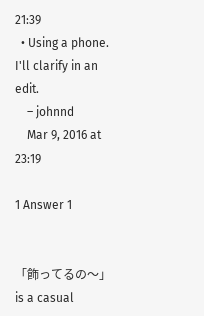21:39
  • Using a phone. I'll clarify in an edit.
    – johnnd
    Mar 9, 2016 at 23:19

1 Answer 1


「飾ってるの〜」 is a casual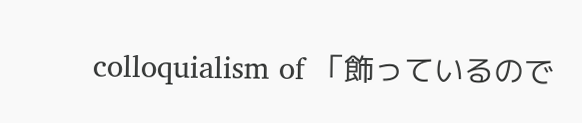colloquialism of 「飾っているので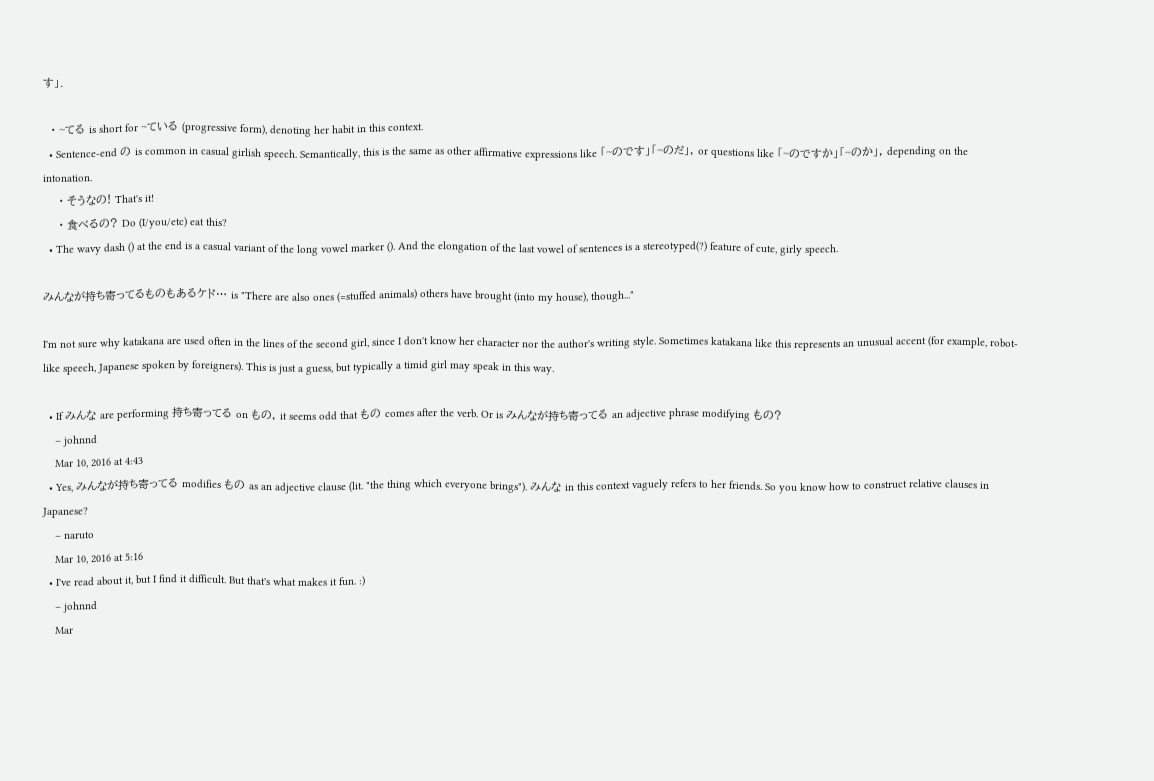す」.

  • ~てる is short for ~ている (progressive form), denoting her habit in this context.
  • Sentence-end の is common in casual girlish speech. Semantically, this is the same as other affirmative expressions like 「~のです」「~のだ」, or questions like 「~のですか」「~のか」, depending on the intonation.
    • そうなの! That's it!
    • 食べるの? Do (I/you/etc) eat this?
  • The wavy dash () at the end is a casual variant of the long vowel marker (). And the elongation of the last vowel of sentences is a stereotyped(?) feature of cute, girly speech.

みんなが持ち寄ってるものもあるケド… is "There are also ones (=stuffed animals) others have brought (into my house), though..."

I'm not sure why katakana are used often in the lines of the second girl, since I don't know her character nor the author's writing style. Sometimes katakana like this represents an unusual accent (for example, robot-like speech, Japanese spoken by foreigners). This is just a guess, but typically a timid girl may speak in this way.

  • If みんな are performing 持ち寄ってる on もの, it seems odd that もの comes after the verb. Or is みんなが持ち寄ってる an adjective phrase modifying もの?
    – johnnd
    Mar 10, 2016 at 4:43
  • Yes, みんなが持ち寄ってる modifies もの as an adjective clause (lit. "the thing which everyone brings"). みんな in this context vaguely refers to her friends. So you know how to construct relative clauses in Japanese?
    – naruto
    Mar 10, 2016 at 5:16
  • I've read about it, but I find it difficult. But that's what makes it fun. :)
    – johnnd
    Mar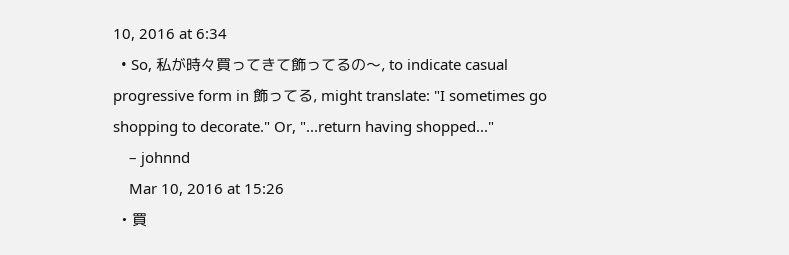10, 2016 at 6:34
  • So, 私が時々買ってきて飾ってるの〜, to indicate casual progressive form in 飾ってる, might translate: "I sometimes go shopping to decorate." Or, "...return having shopped..."
    – johnnd
    Mar 10, 2016 at 15:26
  • 買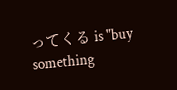ってくる is "buy something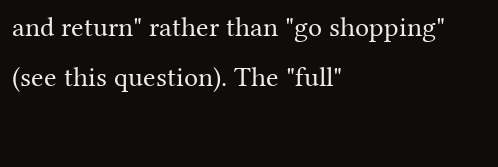and return" rather than "go shopping" (see this question). The "full"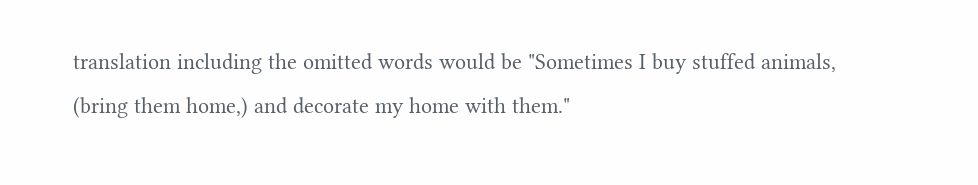translation including the omitted words would be "Sometimes I buy stuffed animals, (bring them home,) and decorate my home with them."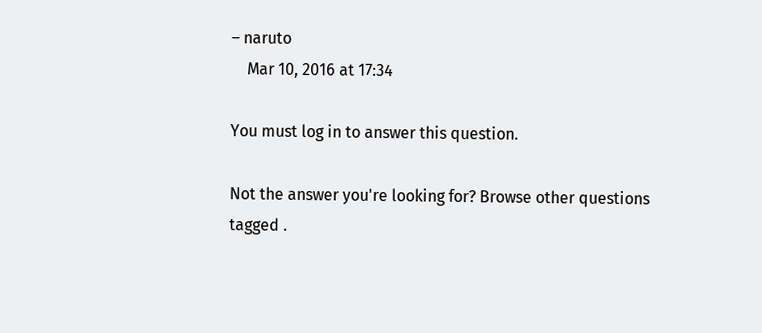– naruto
    Mar 10, 2016 at 17:34

You must log in to answer this question.

Not the answer you're looking for? Browse other questions tagged .